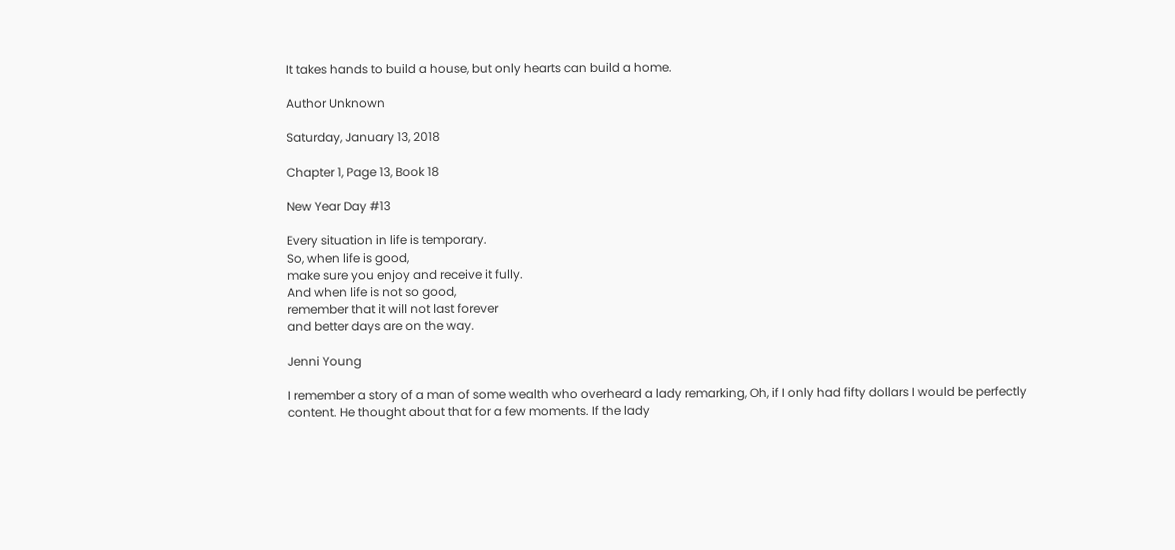It takes hands to build a house, but only hearts can build a home.

Author Unknown

Saturday, January 13, 2018

Chapter 1, Page 13, Book 18

New Year Day #13

Every situation in life is temporary.
So, when life is good,
make sure you enjoy and receive it fully.
And when life is not so good,
remember that it will not last forever
and better days are on the way.

Jenni Young

I remember a story of a man of some wealth who overheard a lady remarking, Oh, if I only had fifty dollars I would be perfectly content. He thought about that for a few moments. If the lady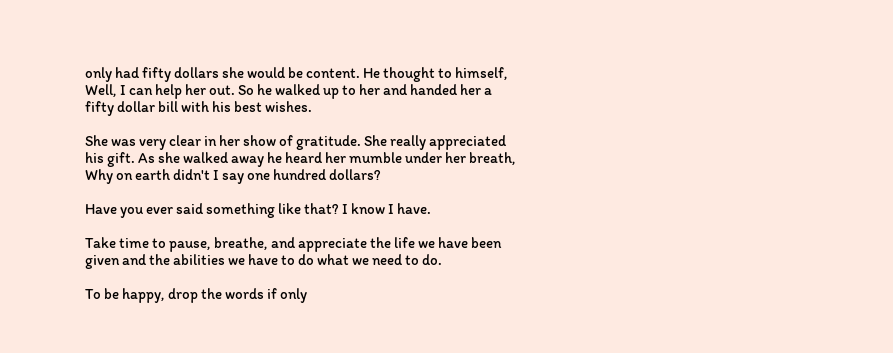only had fifty dollars she would be content. He thought to himself, Well, I can help her out. So he walked up to her and handed her a fifty dollar bill with his best wishes.

She was very clear in her show of gratitude. She really appreciated his gift. As she walked away he heard her mumble under her breath, Why on earth didn't I say one hundred dollars?

Have you ever said something like that? I know I have.

Take time to pause, breathe, and appreciate the life we have been given and the abilities we have to do what we need to do.

To be happy, drop the words if only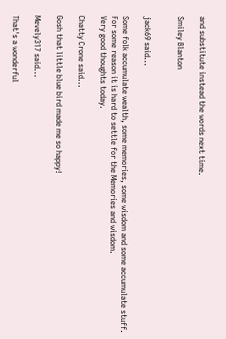and substitute instead the words next time.

Smiley Blanton


jack69 said...

Some folk accumulate wealth, some memories, some wisdom and some accumulate stuff. For some reason it is hard to settle for the Memories and wisdom.
Very good thoughts today.

Chatty Crone said...

Gosh that little blue bird made me so happy!

Mevely317 said...

That's a wonderful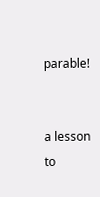parable!


a lesson to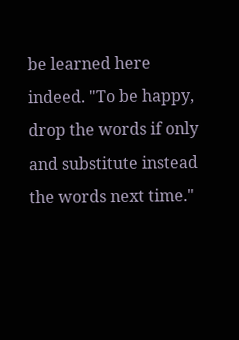be learned here indeed. "To be happy, drop the words if only and substitute instead the words next time."